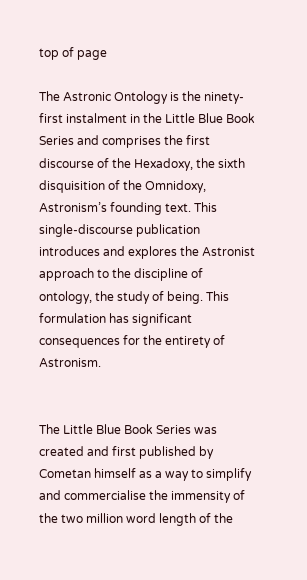top of page

The Astronic Ontology is the ninety-first instalment in the Little Blue Book Series and comprises the first discourse of the Hexadoxy, the sixth disquisition of the Omnidoxy, Astronism’s founding text. This single-discourse publication introduces and explores the Astronist approach to the discipline of ontology, the study of being. This formulation has significant consequences for the entirety of Astronism.


The Little Blue Book Series was created and first published by Cometan himself as a way to simplify and commercialise the immensity of the two million word length of the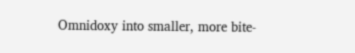Omnidoxy into smaller, more bite-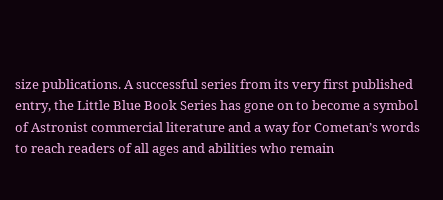size publications. A successful series from its very first published entry, the Little Blue Book Series has gone on to become a symbol of Astronist commercial literature and a way for Cometan’s words to reach readers of all ages and abilities who remain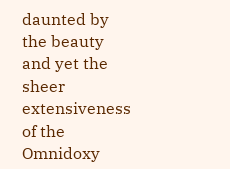daunted by the beauty and yet the sheer extensiveness of the Omnidoxy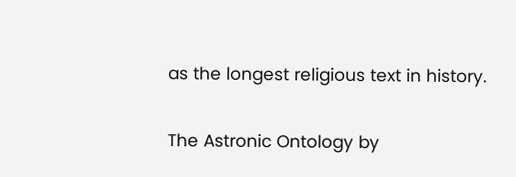as the longest religious text in history.

The Astronic Ontology by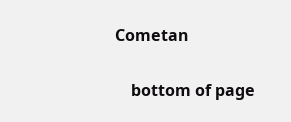Cometan

    bottom of page